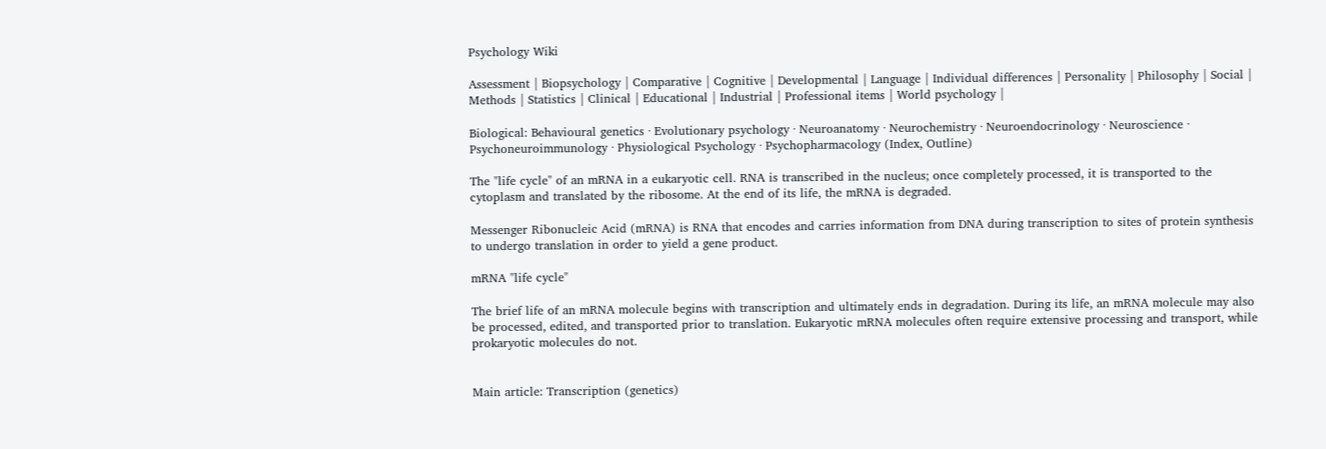Psychology Wiki

Assessment | Biopsychology | Comparative | Cognitive | Developmental | Language | Individual differences | Personality | Philosophy | Social |
Methods | Statistics | Clinical | Educational | Industrial | Professional items | World psychology |

Biological: Behavioural genetics · Evolutionary psychology · Neuroanatomy · Neurochemistry · Neuroendocrinology · Neuroscience · Psychoneuroimmunology · Physiological Psychology · Psychopharmacology (Index, Outline)

The "life cycle" of an mRNA in a eukaryotic cell. RNA is transcribed in the nucleus; once completely processed, it is transported to the cytoplasm and translated by the ribosome. At the end of its life, the mRNA is degraded.

Messenger Ribonucleic Acid (mRNA) is RNA that encodes and carries information from DNA during transcription to sites of protein synthesis to undergo translation in order to yield a gene product.

mRNA "life cycle"

The brief life of an mRNA molecule begins with transcription and ultimately ends in degradation. During its life, an mRNA molecule may also be processed, edited, and transported prior to translation. Eukaryotic mRNA molecules often require extensive processing and transport, while prokaryotic molecules do not.


Main article: Transcription (genetics)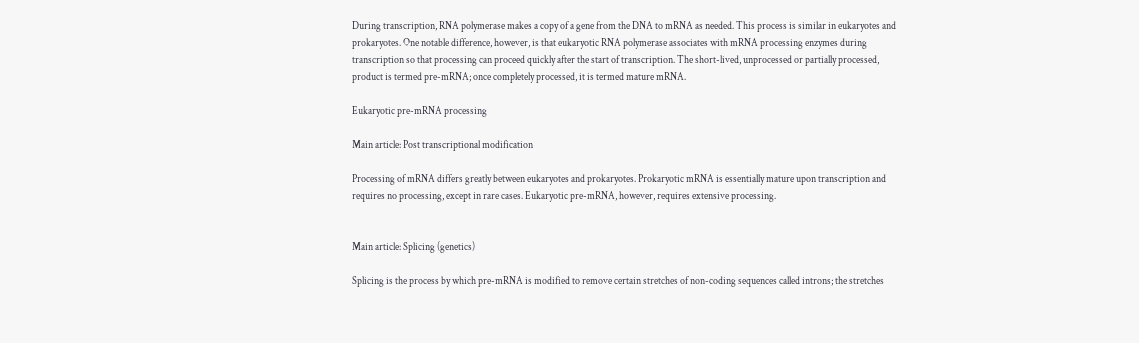During transcription, RNA polymerase makes a copy of a gene from the DNA to mRNA as needed. This process is similar in eukaryotes and prokaryotes. One notable difference, however, is that eukaryotic RNA polymerase associates with mRNA processing enzymes during transcription so that processing can proceed quickly after the start of transcription. The short-lived, unprocessed or partially processed, product is termed pre-mRNA; once completely processed, it is termed mature mRNA.

Eukaryotic pre-mRNA processing

Main article: Post transcriptional modification

Processing of mRNA differs greatly between eukaryotes and prokaryotes. Prokaryotic mRNA is essentially mature upon transcription and requires no processing, except in rare cases. Eukaryotic pre-mRNA, however, requires extensive processing.


Main article: Splicing (genetics)

Splicing is the process by which pre-mRNA is modified to remove certain stretches of non-coding sequences called introns; the stretches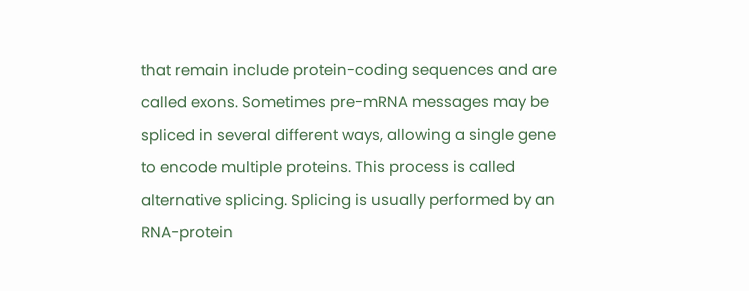that remain include protein-coding sequences and are called exons. Sometimes pre-mRNA messages may be spliced in several different ways, allowing a single gene to encode multiple proteins. This process is called alternative splicing. Splicing is usually performed by an RNA-protein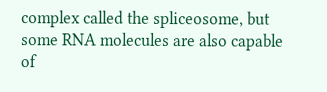complex called the spliceosome, but some RNA molecules are also capable of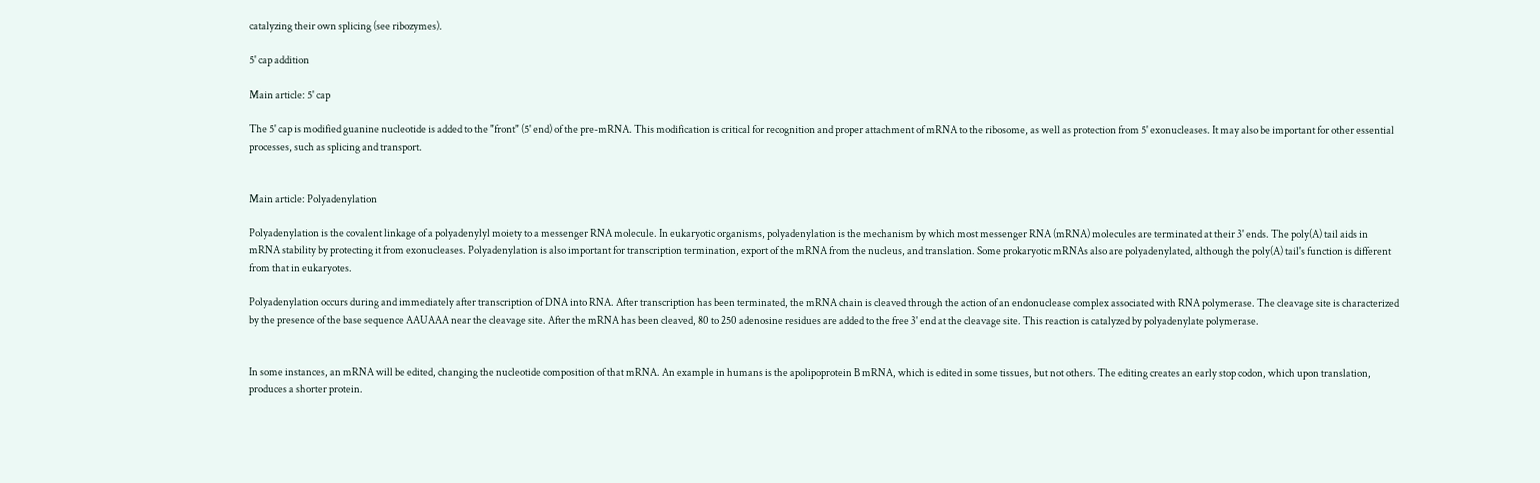catalyzing their own splicing (see ribozymes).

5' cap addition

Main article: 5' cap

The 5' cap is modified guanine nucleotide is added to the "front" (5' end) of the pre-mRNA. This modification is critical for recognition and proper attachment of mRNA to the ribosome, as well as protection from 5' exonucleases. It may also be important for other essential processes, such as splicing and transport.


Main article: Polyadenylation

Polyadenylation is the covalent linkage of a polyadenylyl moiety to a messenger RNA molecule. In eukaryotic organisms, polyadenylation is the mechanism by which most messenger RNA (mRNA) molecules are terminated at their 3' ends. The poly(A) tail aids in mRNA stability by protecting it from exonucleases. Polyadenylation is also important for transcription termination, export of the mRNA from the nucleus, and translation. Some prokaryotic mRNAs also are polyadenylated, although the poly(A) tail's function is different from that in eukaryotes.

Polyadenylation occurs during and immediately after transcription of DNA into RNA. After transcription has been terminated, the mRNA chain is cleaved through the action of an endonuclease complex associated with RNA polymerase. The cleavage site is characterized by the presence of the base sequence AAUAAA near the cleavage site. After the mRNA has been cleaved, 80 to 250 adenosine residues are added to the free 3' end at the cleavage site. This reaction is catalyzed by polyadenylate polymerase.


In some instances, an mRNA will be edited, changing the nucleotide composition of that mRNA. An example in humans is the apolipoprotein B mRNA, which is edited in some tissues, but not others. The editing creates an early stop codon, which upon translation, produces a shorter protein.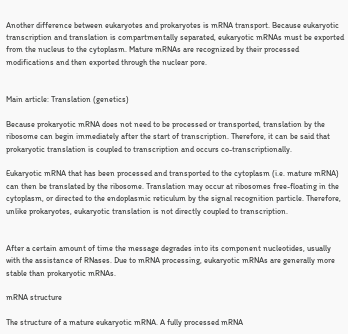Another difference between eukaryotes and prokaryotes is mRNA transport. Because eukaryotic transcription and translation is compartmentally separated, eukaryotic mRNAs must be exported from the nucleus to the cytoplasm. Mature mRNAs are recognized by their processed modifications and then exported through the nuclear pore.


Main article: Translation (genetics)

Because prokaryotic mRNA does not need to be processed or transported, translation by the ribosome can begin immediately after the start of transcription. Therefore, it can be said that prokaryotic translation is coupled to transcription and occurs co-transcriptionally.

Eukaryotic mRNA that has been processed and transported to the cytoplasm (i.e. mature mRNA) can then be translated by the ribosome. Translation may occur at ribosomes free-floating in the cytoplasm, or directed to the endoplasmic reticulum by the signal recognition particle. Therefore, unlike prokaryotes, eukaryotic translation is not directly coupled to transcription.


After a certain amount of time the message degrades into its component nucleotides, usually with the assistance of RNases. Due to mRNA processing, eukaryotic mRNAs are generally more stable than prokaryotic mRNAs.

mRNA structure

The structure of a mature eukaryotic mRNA. A fully processed mRNA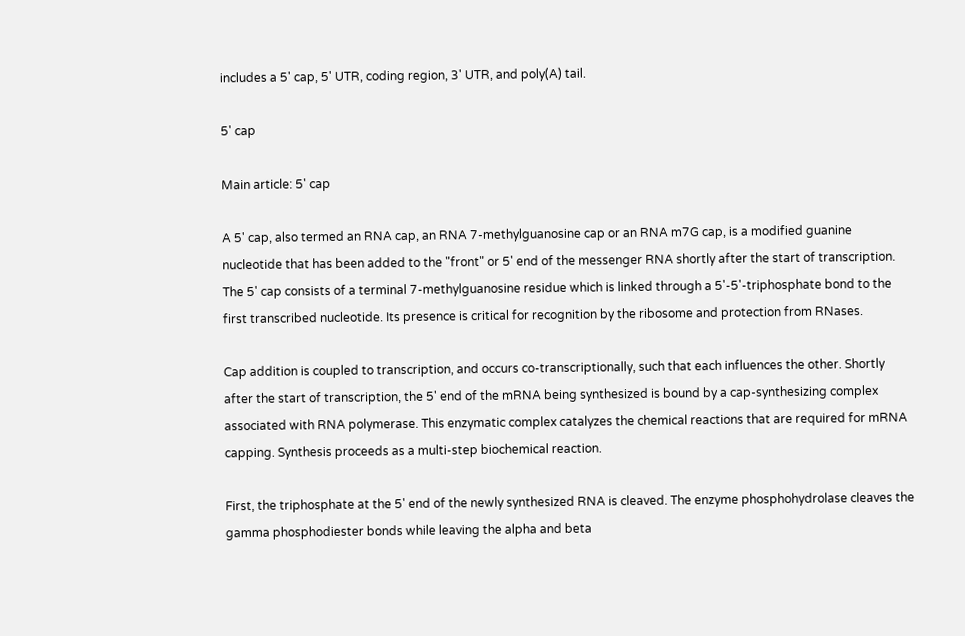includes a 5' cap, 5' UTR, coding region, 3' UTR, and poly(A) tail.

5' cap

Main article: 5' cap

A 5' cap, also termed an RNA cap, an RNA 7-methylguanosine cap or an RNA m7G cap, is a modified guanine nucleotide that has been added to the "front" or 5' end of the messenger RNA shortly after the start of transcription. The 5' cap consists of a terminal 7-methylguanosine residue which is linked through a 5'-5'-triphosphate bond to the first transcribed nucleotide. Its presence is critical for recognition by the ribosome and protection from RNases.

Cap addition is coupled to transcription, and occurs co-transcriptionally, such that each influences the other. Shortly after the start of transcription, the 5' end of the mRNA being synthesized is bound by a cap-synthesizing complex associated with RNA polymerase. This enzymatic complex catalyzes the chemical reactions that are required for mRNA capping. Synthesis proceeds as a multi-step biochemical reaction.

First, the triphosphate at the 5' end of the newly synthesized RNA is cleaved. The enzyme phosphohydrolase cleaves the gamma phosphodiester bonds while leaving the alpha and beta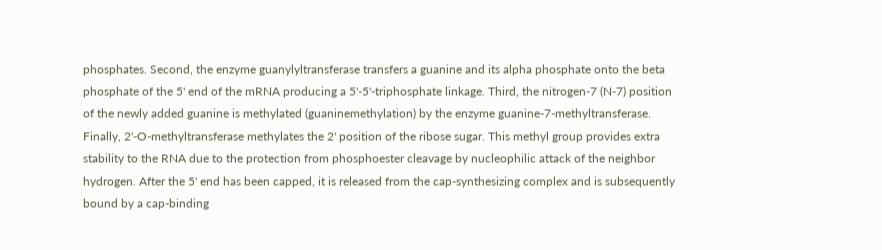phosphates. Second, the enzyme guanylyltransferase transfers a guanine and its alpha phosphate onto the beta phosphate of the 5' end of the mRNA producing a 5'-5'-triphosphate linkage. Third, the nitrogen-7 (N-7) position of the newly added guanine is methylated (guaninemethylation) by the enzyme guanine-7-methyltransferase. Finally, 2'-O-methyltransferase methylates the 2' position of the ribose sugar. This methyl group provides extra stability to the RNA due to the protection from phosphoester cleavage by nucleophilic attack of the neighbor hydrogen. After the 5' end has been capped, it is released from the cap-synthesizing complex and is subsequently bound by a cap-binding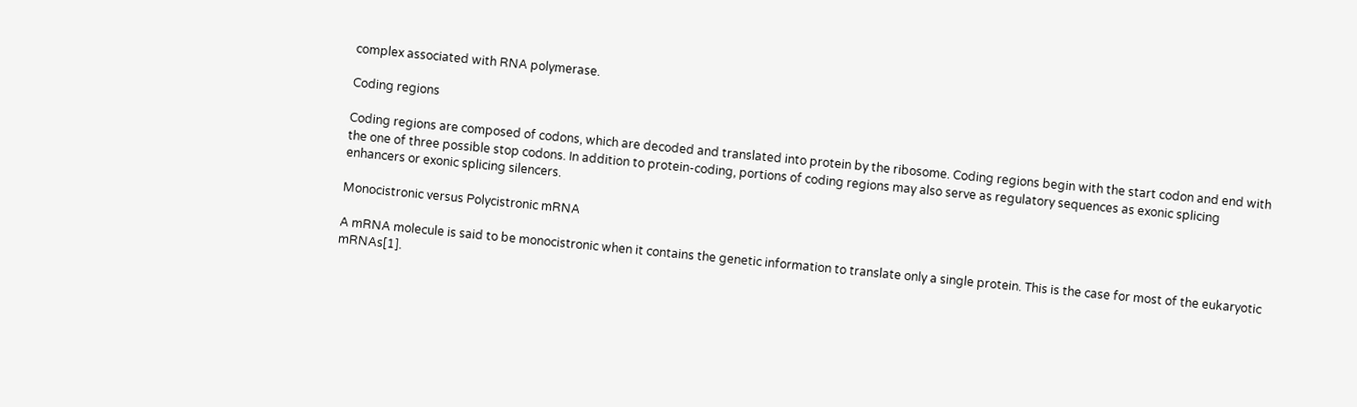complex associated with RNA polymerase.

Coding regions

Coding regions are composed of codons, which are decoded and translated into protein by the ribosome. Coding regions begin with the start codon and end with the one of three possible stop codons. In addition to protein-coding, portions of coding regions may also serve as regulatory sequences as exonic splicing enhancers or exonic splicing silencers.

Monocistronic versus Polycistronic mRNA

A mRNA molecule is said to be monocistronic when it contains the genetic information to translate only a single protein. This is the case for most of the eukaryotic mRNAs[1].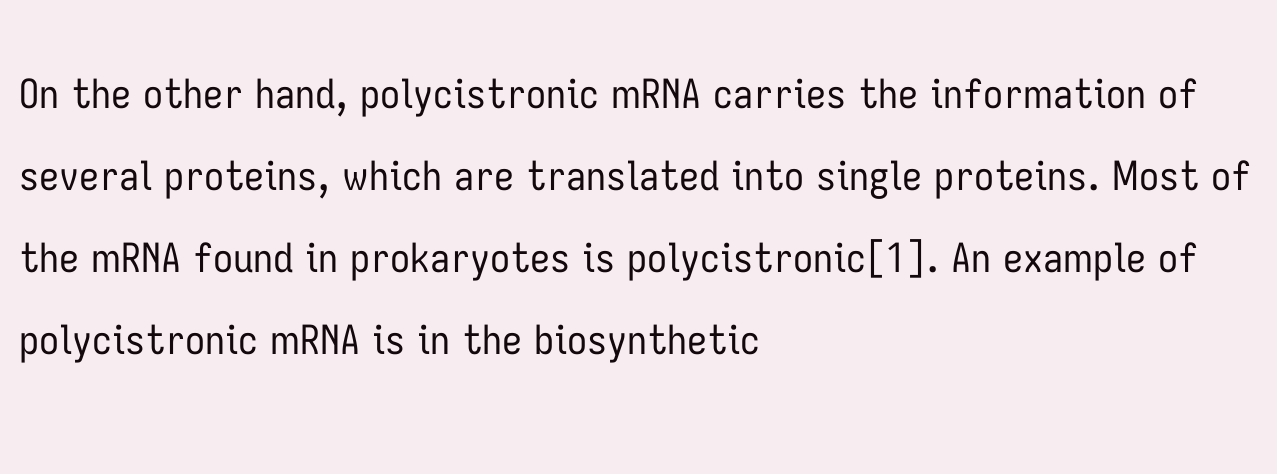On the other hand, polycistronic mRNA carries the information of several proteins, which are translated into single proteins. Most of the mRNA found in prokaryotes is polycistronic[1]. An example of polycistronic mRNA is in the biosynthetic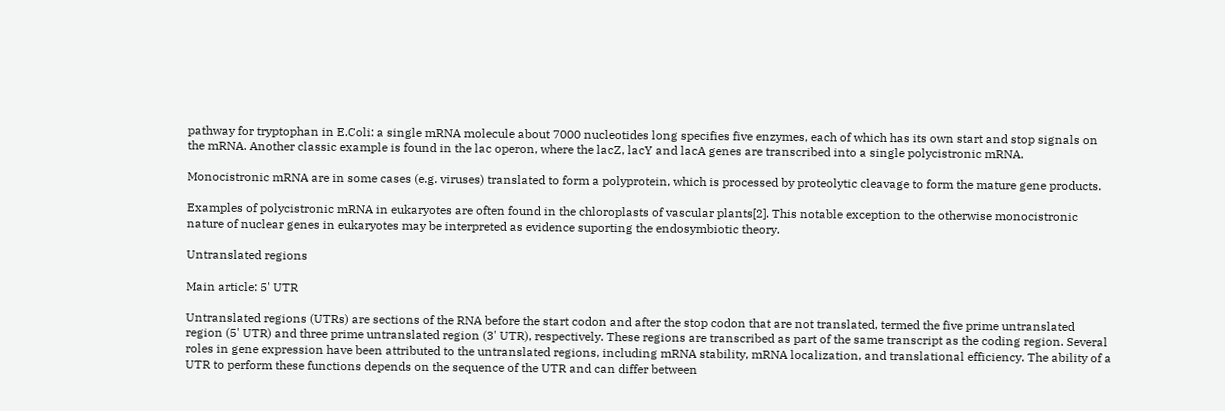pathway for tryptophan in E.Coli: a single mRNA molecule about 7000 nucleotides long specifies five enzymes, each of which has its own start and stop signals on the mRNA. Another classic example is found in the lac operon, where the lacZ, lacY and lacA genes are transcribed into a single polycistronic mRNA.

Monocistronic mRNA are in some cases (e.g. viruses) translated to form a polyprotein, which is processed by proteolytic cleavage to form the mature gene products.

Examples of polycistronic mRNA in eukaryotes are often found in the chloroplasts of vascular plants[2]. This notable exception to the otherwise monocistronic nature of nuclear genes in eukaryotes may be interpreted as evidence suporting the endosymbiotic theory.

Untranslated regions

Main article: 5' UTR

Untranslated regions (UTRs) are sections of the RNA before the start codon and after the stop codon that are not translated, termed the five prime untranslated region (5' UTR) and three prime untranslated region (3' UTR), respectively. These regions are transcribed as part of the same transcript as the coding region. Several roles in gene expression have been attributed to the untranslated regions, including mRNA stability, mRNA localization, and translational efficiency. The ability of a UTR to perform these functions depends on the sequence of the UTR and can differ between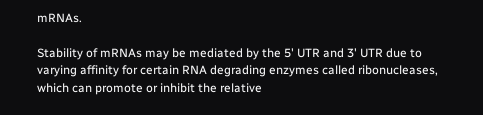mRNAs.

Stability of mRNAs may be mediated by the 5' UTR and 3' UTR due to varying affinity for certain RNA degrading enzymes called ribonucleases, which can promote or inhibit the relative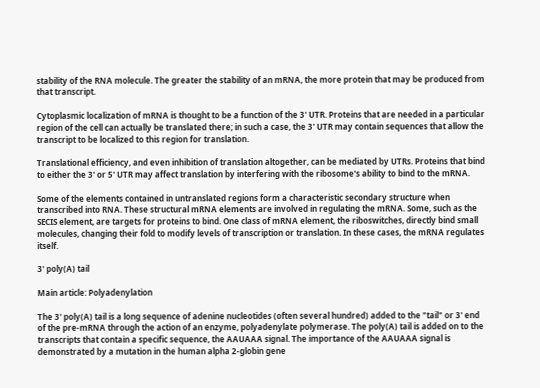stability of the RNA molecule. The greater the stability of an mRNA, the more protein that may be produced from that transcript.

Cytoplasmic localization of mRNA is thought to be a function of the 3' UTR. Proteins that are needed in a particular region of the cell can actually be translated there; in such a case, the 3' UTR may contain sequences that allow the transcript to be localized to this region for translation.

Translational efficiency, and even inhibition of translation altogether, can be mediated by UTRs. Proteins that bind to either the 3' or 5' UTR may affect translation by interfering with the ribosome's ability to bind to the mRNA.

Some of the elements contained in untranslated regions form a characteristic secondary structure when transcribed into RNA. These structural mRNA elements are involved in regulating the mRNA. Some, such as the SECIS element, are targets for proteins to bind. One class of mRNA element, the riboswitches, directly bind small molecules, changing their fold to modify levels of transcription or translation. In these cases, the mRNA regulates itself.

3' poly(A) tail

Main article: Polyadenylation

The 3' poly(A) tail is a long sequence of adenine nucleotides (often several hundred) added to the "tail" or 3' end of the pre-mRNA through the action of an enzyme, polyadenylate polymerase. The poly(A) tail is added on to the transcripts that contain a specific sequence, the AAUAAA signal. The importance of the AAUAAA signal is demonstrated by a mutation in the human alpha 2-globin gene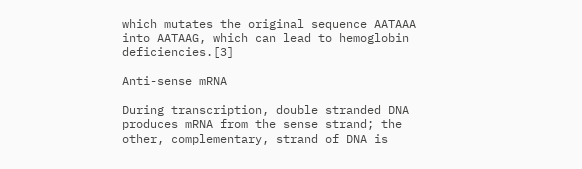which mutates the original sequence AATAAA into AATAAG, which can lead to hemoglobin deficiencies.[3]

Anti-sense mRNA

During transcription, double stranded DNA produces mRNA from the sense strand; the other, complementary, strand of DNA is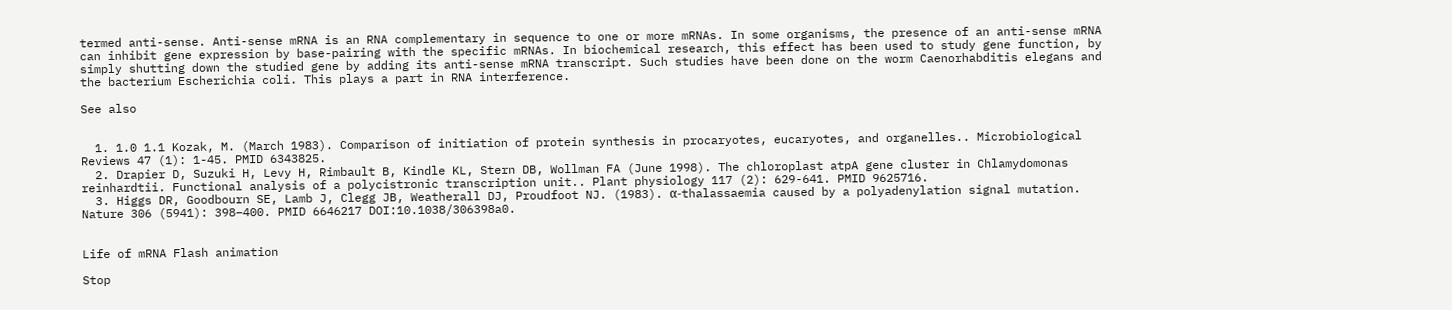termed anti-sense. Anti-sense mRNA is an RNA complementary in sequence to one or more mRNAs. In some organisms, the presence of an anti-sense mRNA can inhibit gene expression by base-pairing with the specific mRNAs. In biochemical research, this effect has been used to study gene function, by simply shutting down the studied gene by adding its anti-sense mRNA transcript. Such studies have been done on the worm Caenorhabditis elegans and the bacterium Escherichia coli. This plays a part in RNA interference.

See also


  1. 1.0 1.1 Kozak, M. (March 1983). Comparison of initiation of protein synthesis in procaryotes, eucaryotes, and organelles.. Microbiological Reviews 47 (1): 1-45. PMID 6343825.
  2. Drapier D, Suzuki H, Levy H, Rimbault B, Kindle KL, Stern DB, Wollman FA (June 1998). The chloroplast atpA gene cluster in Chlamydomonas reinhardtii. Functional analysis of a polycistronic transcription unit.. Plant physiology 117 (2): 629-641. PMID 9625716.
  3. Higgs DR, Goodbourn SE, Lamb J, Clegg JB, Weatherall DJ, Proudfoot NJ. (1983). α-thalassaemia caused by a polyadenylation signal mutation. Nature 306 (5941): 398–400. PMID 6646217 DOI:10.1038/306398a0.


Life of mRNA Flash animation

Stop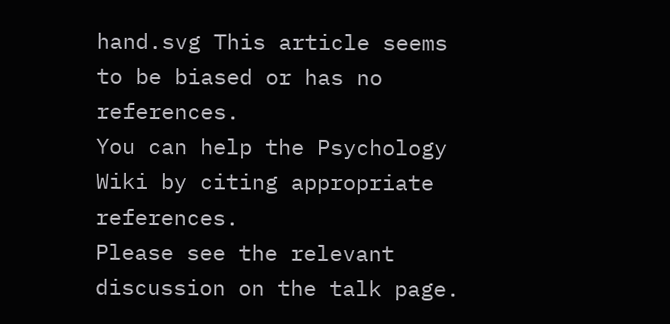hand.svg This article seems to be biased or has no references.
You can help the Psychology Wiki by citing appropriate references.
Please see the relevant discussion on the talk page.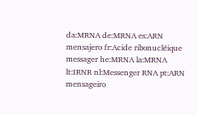da:MRNA de:MRNA es:ARN mensajero fr:Acide ribonucléique messager he:MRNA la:MRNA lt:IRNR nl:Messenger RNA pt:ARN mensageiro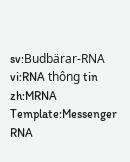sv:Budbärar-RNA vi:RNA thông tin zh:MRNA Template:Messenger RNA